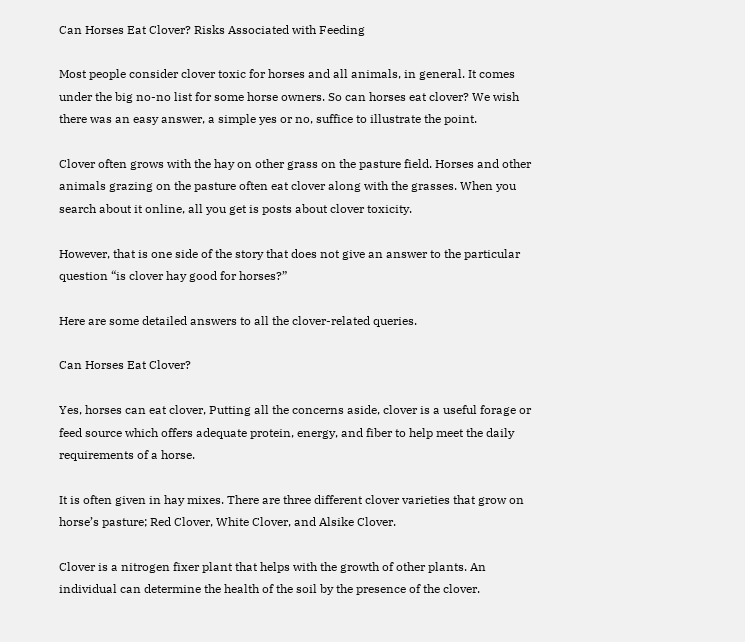Can Horses Eat Clover? Risks Associated with Feeding

Most people consider clover toxic for horses and all animals, in general. It comes under the big no-no list for some horse owners. So can horses eat clover? We wish there was an easy answer, a simple yes or no, suffice to illustrate the point.

Clover often grows with the hay on other grass on the pasture field. Horses and other animals grazing on the pasture often eat clover along with the grasses. When you search about it online, all you get is posts about clover toxicity.

However, that is one side of the story that does not give an answer to the particular question “is clover hay good for horses?”

Here are some detailed answers to all the clover-related queries.

Can Horses Eat Clover?

Yes, horses can eat clover, Putting all the concerns aside, clover is a useful forage or feed source which offers adequate protein, energy, and fiber to help meet the daily requirements of a horse.

It is often given in hay mixes. There are three different clover varieties that grow on horse’s pasture; Red Clover, White Clover, and Alsike Clover.

Clover is a nitrogen fixer plant that helps with the growth of other plants. An individual can determine the health of the soil by the presence of the clover.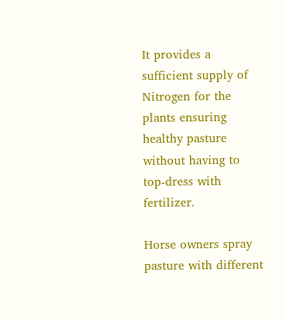It provides a sufficient supply of Nitrogen for the plants ensuring healthy pasture without having to top-dress with fertilizer.

Horse owners spray pasture with different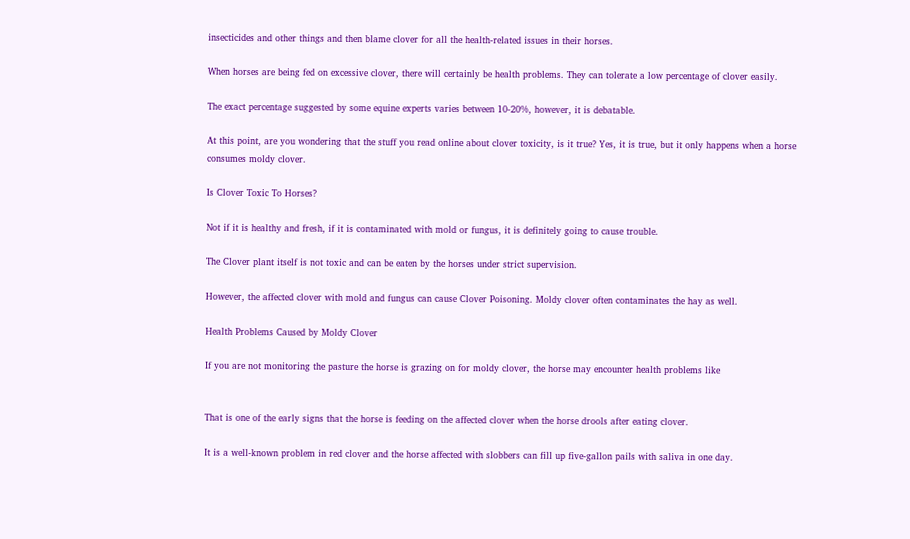insecticides and other things and then blame clover for all the health-related issues in their horses.

When horses are being fed on excessive clover, there will certainly be health problems. They can tolerate a low percentage of clover easily.

The exact percentage suggested by some equine experts varies between 10-20%, however, it is debatable.

At this point, are you wondering that the stuff you read online about clover toxicity, is it true? Yes, it is true, but it only happens when a horse consumes moldy clover.

Is Clover Toxic To Horses?

Not if it is healthy and fresh, if it is contaminated with mold or fungus, it is definitely going to cause trouble.

The Clover plant itself is not toxic and can be eaten by the horses under strict supervision.

However, the affected clover with mold and fungus can cause Clover Poisoning. Moldy clover often contaminates the hay as well.

Health Problems Caused by Moldy Clover

If you are not monitoring the pasture the horse is grazing on for moldy clover, the horse may encounter health problems like


That is one of the early signs that the horse is feeding on the affected clover when the horse drools after eating clover.

It is a well-known problem in red clover and the horse affected with slobbers can fill up five-gallon pails with saliva in one day.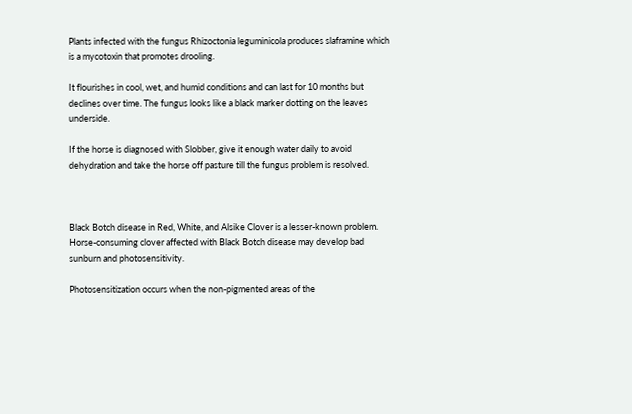Plants infected with the fungus Rhizoctonia leguminicola produces slaframine which is a mycotoxin that promotes drooling.

It flourishes in cool, wet, and humid conditions and can last for 10 months but declines over time. The fungus looks like a black marker dotting on the leaves underside.

If the horse is diagnosed with Slobber, give it enough water daily to avoid dehydration and take the horse off pasture till the fungus problem is resolved.



Black Botch disease in Red, White, and Alsike Clover is a lesser-known problem. Horse-consuming clover affected with Black Botch disease may develop bad sunburn and photosensitivity.

Photosensitization occurs when the non-pigmented areas of the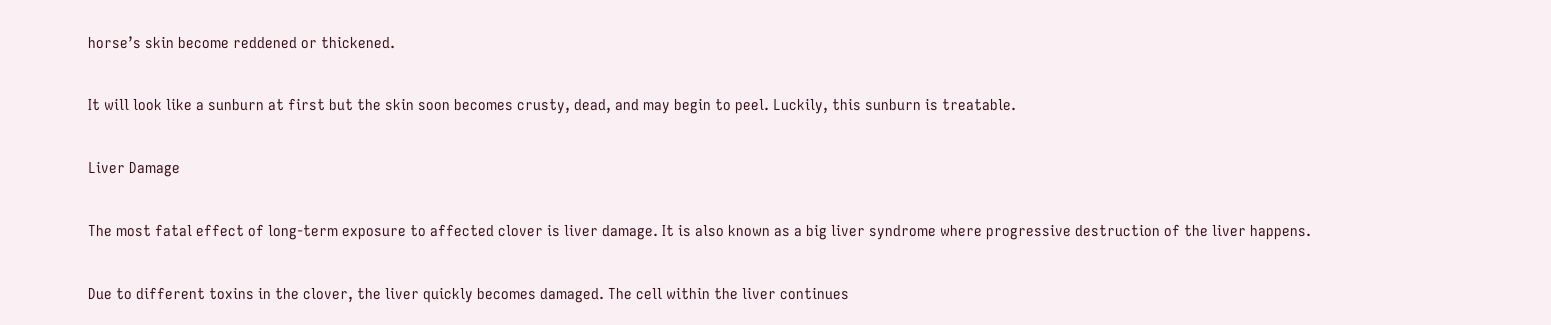horse’s skin become reddened or thickened.

It will look like a sunburn at first but the skin soon becomes crusty, dead, and may begin to peel. Luckily, this sunburn is treatable.

Liver Damage

The most fatal effect of long-term exposure to affected clover is liver damage. It is also known as a big liver syndrome where progressive destruction of the liver happens.

Due to different toxins in the clover, the liver quickly becomes damaged. The cell within the liver continues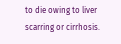to die owing to liver scarring or cirrhosis.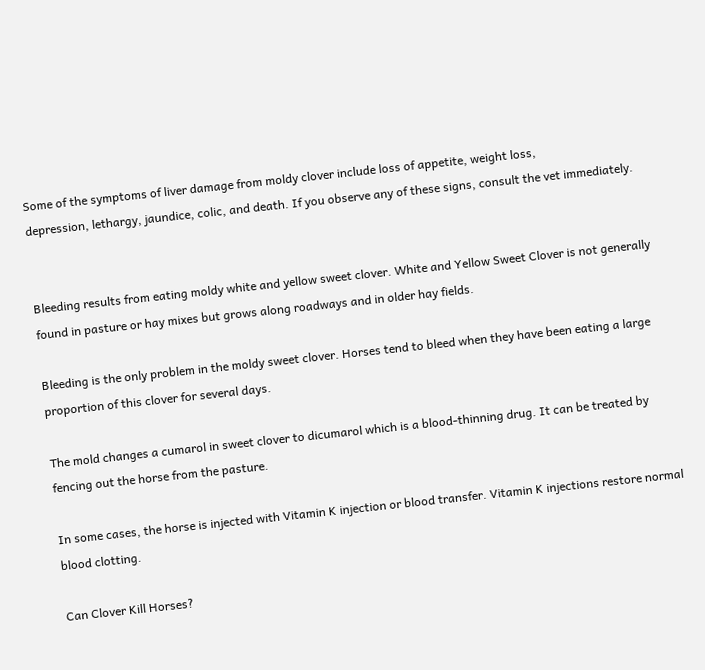Some of the symptoms of liver damage from moldy clover include loss of appetite, weight loss,
depression, lethargy, jaundice, colic, and death. If you observe any of these signs, consult the vet immediately.


Bleeding results from eating moldy white and yellow sweet clover. White and Yellow Sweet Clover is not generally found in pasture or hay mixes but grows along roadways and in older hay fields.

Bleeding is the only problem in the moldy sweet clover. Horses tend to bleed when they have been eating a large proportion of this clover for several days.

The mold changes a cumarol in sweet clover to dicumarol which is a blood-thinning drug. It can be treated by fencing out the horse from the pasture.

In some cases, the horse is injected with Vitamin K injection or blood transfer. Vitamin K injections restore normal blood clotting.

Can Clover Kill Horses?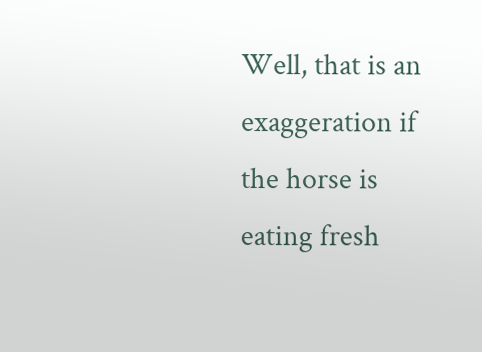Well, that is an exaggeration if the horse is eating fresh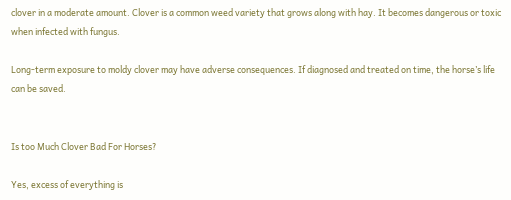clover in a moderate amount. Clover is a common weed variety that grows along with hay. It becomes dangerous or toxic when infected with fungus.

Long-term exposure to moldy clover may have adverse consequences. If diagnosed and treated on time, the horse’s life can be saved.


Is too Much Clover Bad For Horses?

Yes, excess of everything is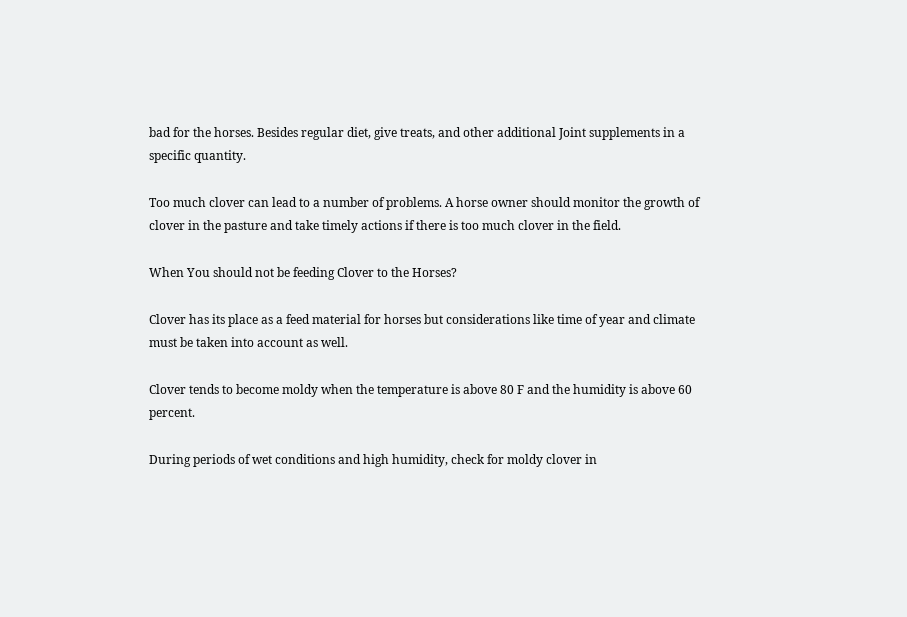bad for the horses. Besides regular diet, give treats, and other additional Joint supplements in a specific quantity.

Too much clover can lead to a number of problems. A horse owner should monitor the growth of clover in the pasture and take timely actions if there is too much clover in the field.

When You should not be feeding Clover to the Horses?

Clover has its place as a feed material for horses but considerations like time of year and climate must be taken into account as well.

Clover tends to become moldy when the temperature is above 80 F and the humidity is above 60 percent.

During periods of wet conditions and high humidity, check for moldy clover in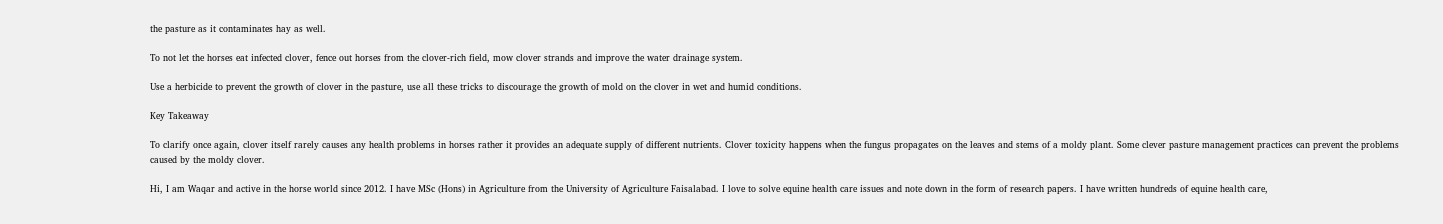the pasture as it contaminates hay as well.

To not let the horses eat infected clover, fence out horses from the clover-rich field, mow clover strands and improve the water drainage system.

Use a herbicide to prevent the growth of clover in the pasture, use all these tricks to discourage the growth of mold on the clover in wet and humid conditions.

Key Takeaway

To clarify once again, clover itself rarely causes any health problems in horses rather it provides an adequate supply of different nutrients. Clover toxicity happens when the fungus propagates on the leaves and stems of a moldy plant. Some clever pasture management practices can prevent the problems caused by the moldy clover.

Hi, I am Waqar and active in the horse world since 2012. I have MSc (Hons) in Agriculture from the University of Agriculture Faisalabad. I love to solve equine health care issues and note down in the form of research papers. I have written hundreds of equine health care,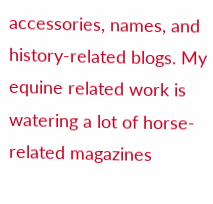accessories, names, and history-related blogs. My equine related work is watering a lot of horse-related magazines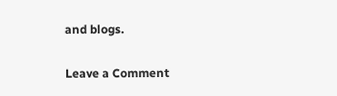and blogs.

Leave a Comment